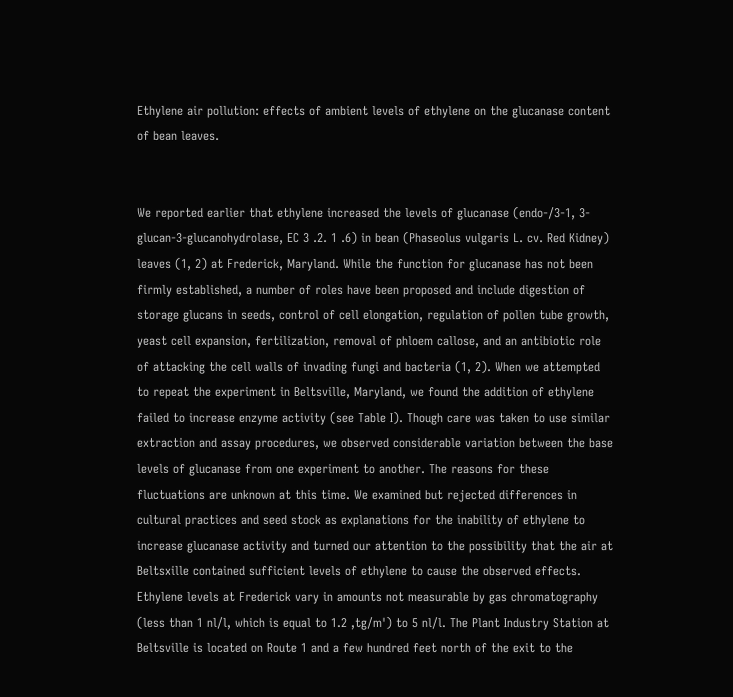Ethylene air pollution: effects of ambient levels of ethylene on the glucanase content of bean leaves.


We reported earlier that ethylene increased the levels of glucanase (endo-/3-1, 3-glucan-3-glucanohydrolase, EC 3 .2. 1 .6) in bean (Phaseolus vulgaris L. cv. Red Kidney) leaves (1, 2) at Frederick, Maryland. While the function for glucanase has not been firmly established, a number of roles have been proposed and include digestion of storage glucans in seeds, control of cell elongation, regulation of pollen tube growth, yeast cell expansion, fertilization, removal of phloem callose, and an antibiotic role of attacking the cell walls of invading fungi and bacteria (1, 2). When we attempted to repeat the experiment in Beltsville, Maryland, we found the addition of ethylene failed to increase enzyme activity (see Table I). Though care was taken to use similar extraction and assay procedures, we observed considerable variation between the base levels of glucanase from one experiment to another. The reasons for these fluctuations are unknown at this time. We examined but rejected differences in cultural practices and seed stock as explanations for the inability of ethylene to increase glucanase activity and turned our attention to the possibility that the air at Beltsxille contained sufficient levels of ethylene to cause the observed effects. Ethylene levels at Frederick vary in amounts not measurable by gas chromatography (less than 1 nl/l, which is equal to 1.2 ,tg/m') to 5 nl/l. The Plant Industry Station at Beltsville is located on Route 1 and a few hundred feet north of the exit to the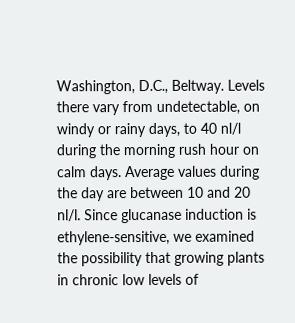Washington, D.C., Beltway. Levels there vary from undetectable, on windy or rainy days, to 40 nl/l during the morning rush hour on calm days. Average values during the day are between 10 and 20 nl/l. Since glucanase induction is ethylene-sensitive, we examined the possibility that growing plants in chronic low levels of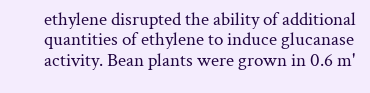ethylene disrupted the ability of additional quantities of ethylene to induce glucanase activity. Bean plants were grown in 0.6 m'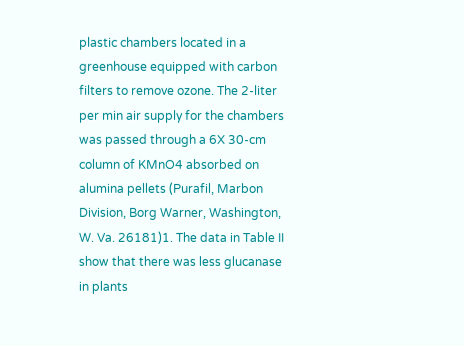plastic chambers located in a greenhouse equipped with carbon filters to remove ozone. The 2-liter per min air supply for the chambers was passed through a 6X 30-cm column of KMnO4 absorbed on alumina pellets (Purafil, Marbon Division, Borg Warner, Washington, W. Va. 26181)1. The data in Table II show that there was less glucanase in plants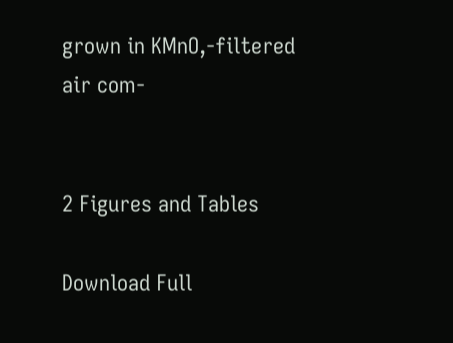grown in KMnO,-filtered air com-


2 Figures and Tables

Download Full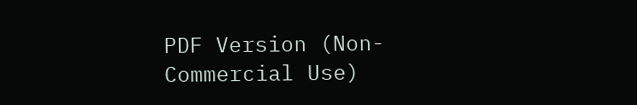PDF Version (Non-Commercial Use)